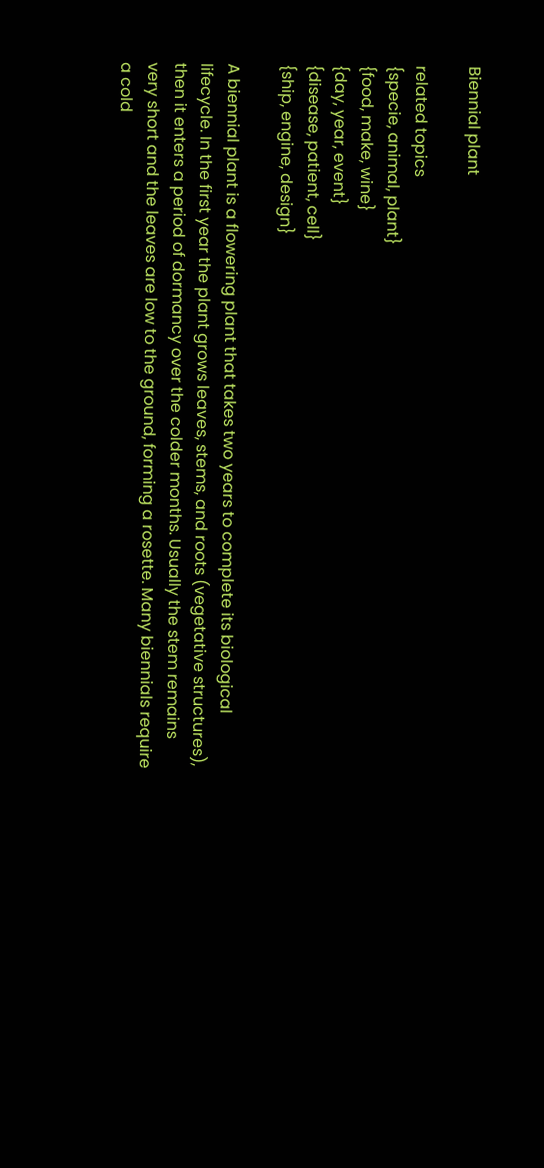Biennial plant

related topics
{specie, animal, plant}
{food, make, wine}
{day, year, event}
{disease, patient, cell}
{ship, engine, design}

A biennial plant is a flowering plant that takes two years to complete its biological lifecycle. In the first year the plant grows leaves, stems, and roots (vegetative structures), then it enters a period of dormancy over the colder months. Usually the stem remains very short and the leaves are low to the ground, forming a rosette. Many biennials require a cold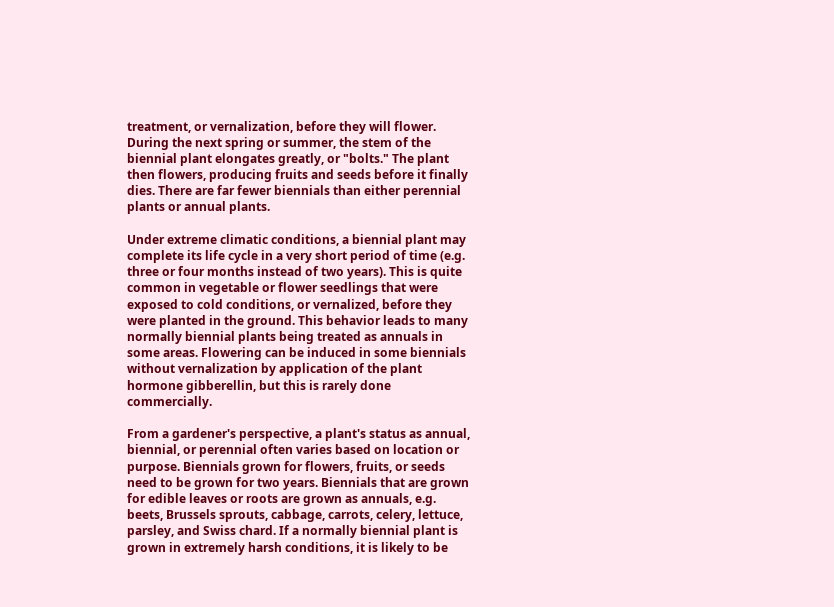treatment, or vernalization, before they will flower. During the next spring or summer, the stem of the biennial plant elongates greatly, or "bolts." The plant then flowers, producing fruits and seeds before it finally dies. There are far fewer biennials than either perennial plants or annual plants.

Under extreme climatic conditions, a biennial plant may complete its life cycle in a very short period of time (e.g. three or four months instead of two years). This is quite common in vegetable or flower seedlings that were exposed to cold conditions, or vernalized, before they were planted in the ground. This behavior leads to many normally biennial plants being treated as annuals in some areas. Flowering can be induced in some biennials without vernalization by application of the plant hormone gibberellin, but this is rarely done commercially.

From a gardener's perspective, a plant's status as annual, biennial, or perennial often varies based on location or purpose. Biennials grown for flowers, fruits, or seeds need to be grown for two years. Biennials that are grown for edible leaves or roots are grown as annuals, e.g. beets, Brussels sprouts, cabbage, carrots, celery, lettuce, parsley, and Swiss chard. If a normally biennial plant is grown in extremely harsh conditions, it is likely to be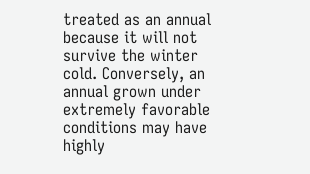treated as an annual because it will not survive the winter cold. Conversely, an annual grown under extremely favorable conditions may have highly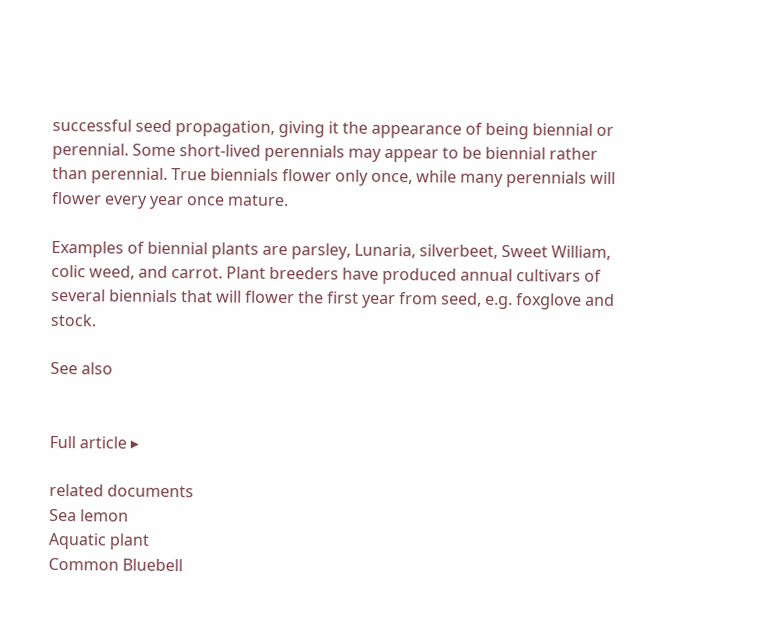successful seed propagation, giving it the appearance of being biennial or perennial. Some short-lived perennials may appear to be biennial rather than perennial. True biennials flower only once, while many perennials will flower every year once mature.

Examples of biennial plants are parsley, Lunaria, silverbeet, Sweet William, colic weed, and carrot. Plant breeders have produced annual cultivars of several biennials that will flower the first year from seed, e.g. foxglove and stock.

See also


Full article ▸

related documents
Sea lemon
Aquatic plant
Common Bluebell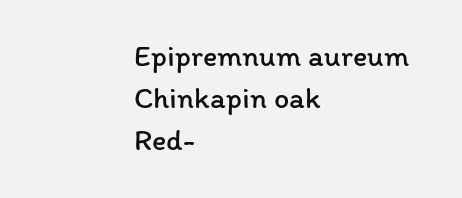Epipremnum aureum
Chinkapin oak
Red-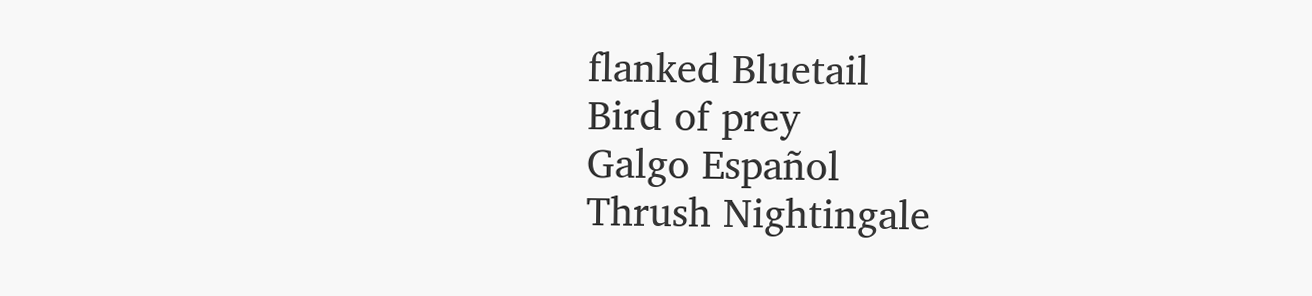flanked Bluetail
Bird of prey
Galgo Español
Thrush Nightingale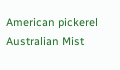American pickerel
Australian Mist